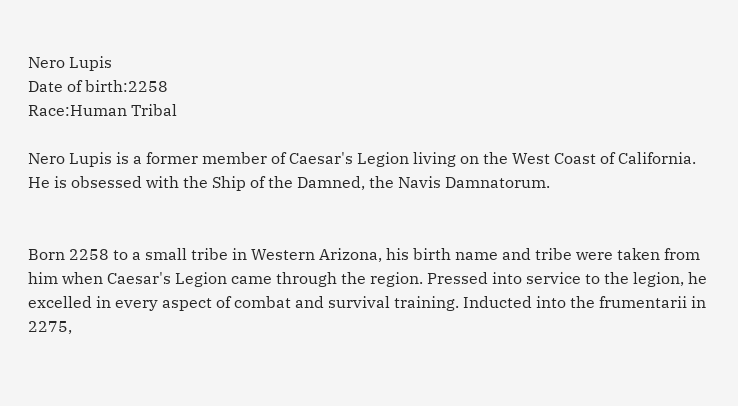Nero Lupis
Date of birth:2258
Race:Human Tribal

Nero Lupis is a former member of Caesar's Legion living on the West Coast of California. He is obsessed with the Ship of the Damned, the Navis Damnatorum.


Born 2258 to a small tribe in Western Arizona, his birth name and tribe were taken from him when Caesar's Legion came through the region. Pressed into service to the legion, he excelled in every aspect of combat and survival training. Inducted into the frumentarii in 2275,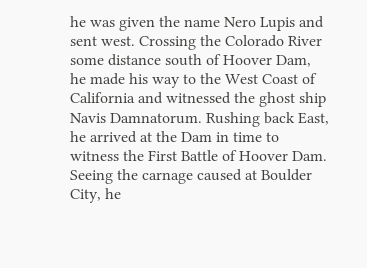he was given the name Nero Lupis and sent west. Crossing the Colorado River some distance south of Hoover Dam, he made his way to the West Coast of California and witnessed the ghost ship Navis Damnatorum. Rushing back East, he arrived at the Dam in time to witness the First Battle of Hoover Dam. Seeing the carnage caused at Boulder City, he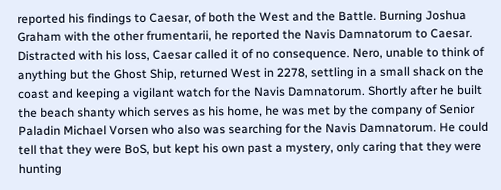reported his findings to Caesar, of both the West and the Battle. Burning Joshua Graham with the other frumentarii, he reported the Navis Damnatorum to Caesar. Distracted with his loss, Caesar called it of no consequence. Nero, unable to think of anything but the Ghost Ship, returned West in 2278, settling in a small shack on the coast and keeping a vigilant watch for the Navis Damnatorum. Shortly after he built the beach shanty which serves as his home, he was met by the company of Senior Paladin Michael Vorsen who also was searching for the Navis Damnatorum. He could tell that they were BoS, but kept his own past a mystery, only caring that they were hunting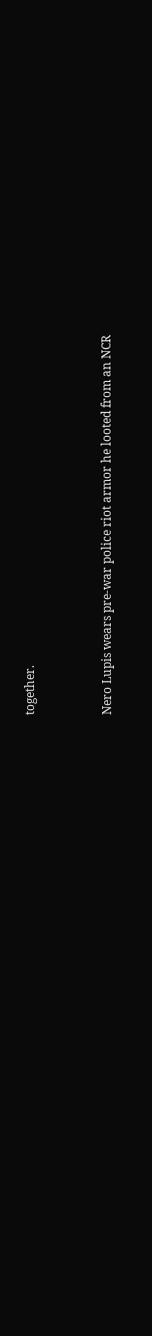together.


Nero Lupis wears pre-war police riot armor he looted from an NCR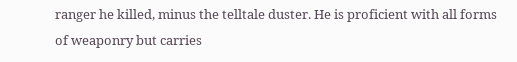ranger he killed, minus the telltale duster. He is proficient with all forms of weaponry but carries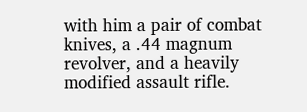with him a pair of combat knives, a .44 magnum revolver, and a heavily modified assault rifle.